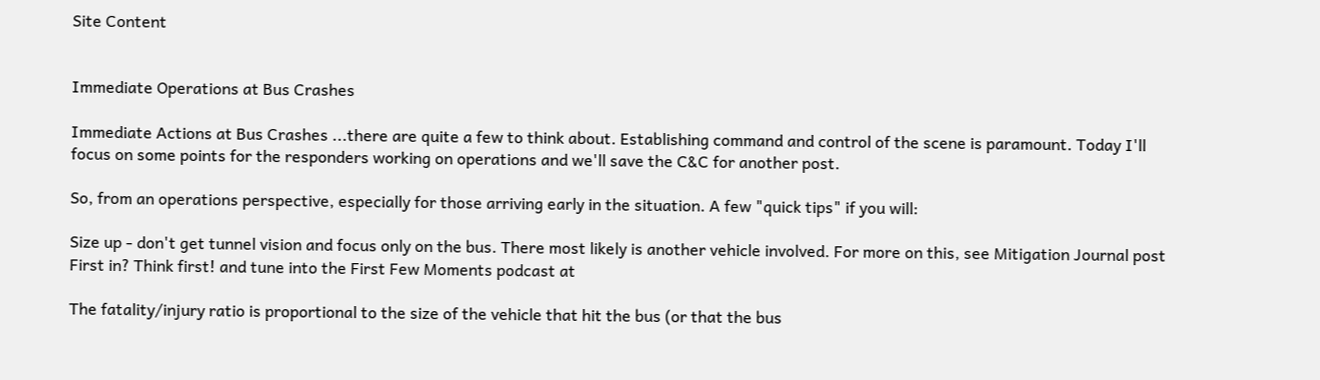Site Content


Immediate Operations at Bus Crashes

Immediate Actions at Bus Crashes ...there are quite a few to think about. Establishing command and control of the scene is paramount. Today I'll  focus on some points for the responders working on operations and we'll save the C&C for another post.

So, from an operations perspective, especially for those arriving early in the situation. A few "quick tips" if you will:

Size up - don't get tunnel vision and focus only on the bus. There most likely is another vehicle involved. For more on this, see Mitigation Journal post First in? Think first! and tune into the First Few Moments podcast at

The fatality/injury ratio is proportional to the size of the vehicle that hit the bus (or that the bus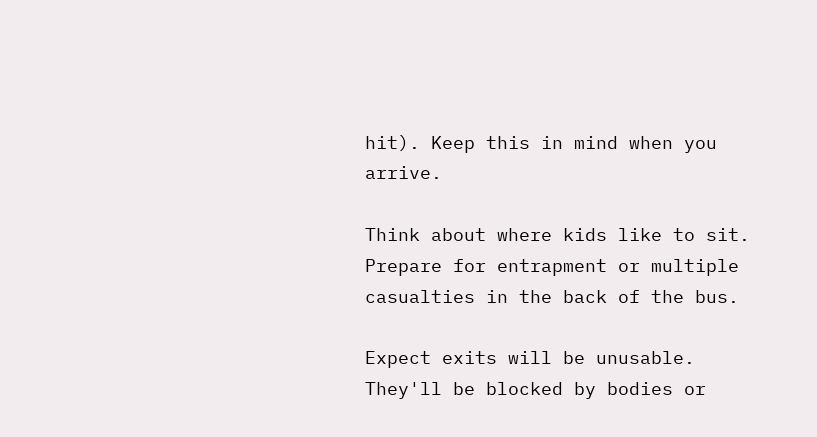hit). Keep this in mind when you arrive.

Think about where kids like to sit. Prepare for entrapment or multiple casualties in the back of the bus.

Expect exits will be unusable. They'll be blocked by bodies or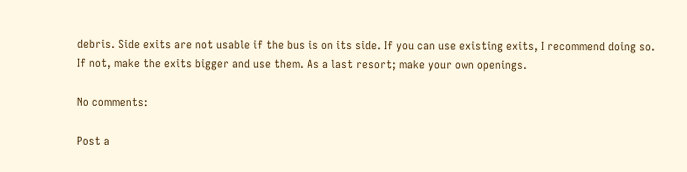debris. Side exits are not usable if the bus is on its side. If you can use existing exits, I recommend doing so. If not, make the exits bigger and use them. As a last resort; make your own openings.

No comments:

Post a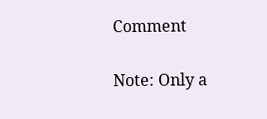Comment

Note: Only a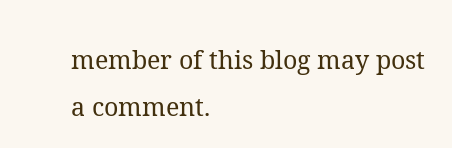member of this blog may post a comment.